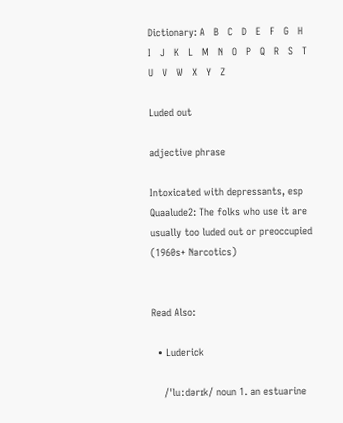Dictionary: A   B   C   D   E   F   G   H   I   J   K   L   M   N   O   P   Q   R   S   T   U   V   W   X   Y   Z

Luded out

adjective phrase

Intoxicated with depressants, esp Quaalude2: The folks who use it are usually too luded out or preoccupied (1960s+ Narcotics)


Read Also:

  • Luderick

    /ˈluːdərɪk/ noun 1. an estuarine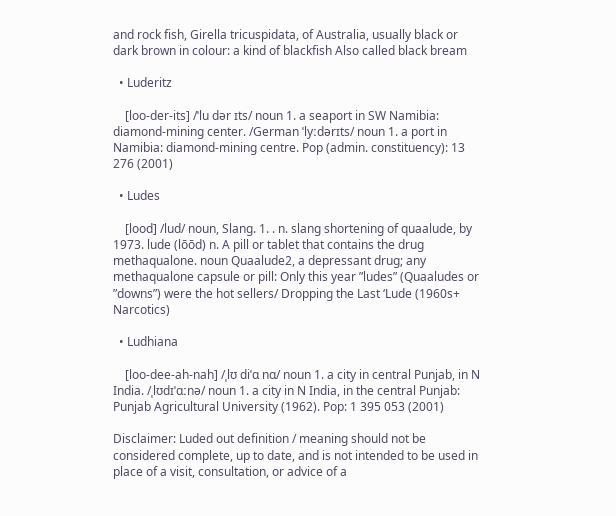and rock fish, Girella tricuspidata, of Australia, usually black or dark brown in colour: a kind of blackfish Also called black bream

  • Luderitz

    [loo-der-its] /ˈlu dər ɪts/ noun 1. a seaport in SW Namibia: diamond-mining center. /German ˈlyːdərɪts/ noun 1. a port in Namibia: diamond-mining centre. Pop (admin. constituency): 13 276 (2001)

  • Ludes

    [lood] /lud/ noun, Slang. 1. . n. slang shortening of quaalude, by 1973. lude (lōōd) n. A pill or tablet that contains the drug methaqualone. noun Quaalude2, a depressant drug; any methaqualone capsule or pill: Only this year ”ludes” (Quaaludes or ”downs”) were the hot sellers/ Dropping the Last ‘Lude (1960s+ Narcotics)

  • Ludhiana

    [loo-dee-ah-nah] /ˌlʊ diˈɑ nɑ/ noun 1. a city in central Punjab, in N India. /ˌlʊdɪˈɑːnə/ noun 1. a city in N India, in the central Punjab: Punjab Agricultural University (1962). Pop: 1 395 053 (2001)

Disclaimer: Luded out definition / meaning should not be considered complete, up to date, and is not intended to be used in place of a visit, consultation, or advice of a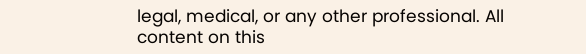legal, medical, or any other professional. All content on this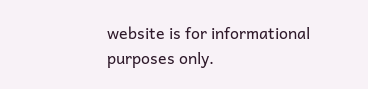website is for informational purposes only.